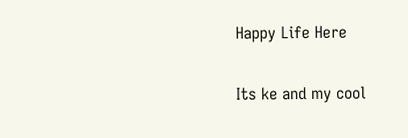Happy Life Here

Its ke and my cool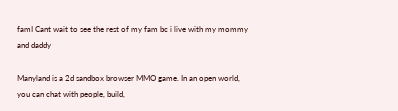famI Cant wait to see the rest of my fam bc i live with my mommy and daddy

Manyland is a 2d sandbox browser MMO game. In an open world, you can chat with people, build,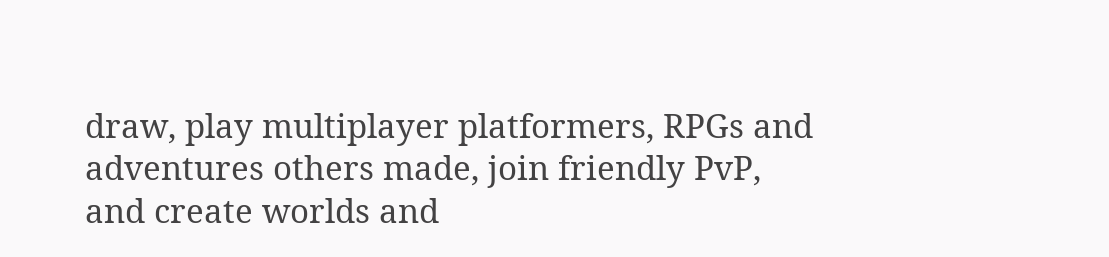draw, play multiplayer platformers, RPGs and adventures others made, join friendly PvP, and create worlds and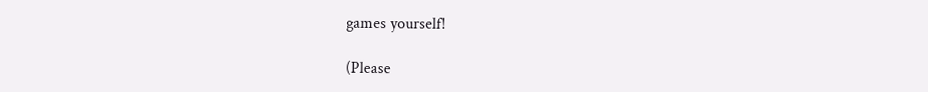games yourself!

(Please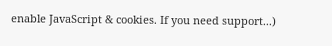enable JavaScript & cookies. If you need support...)